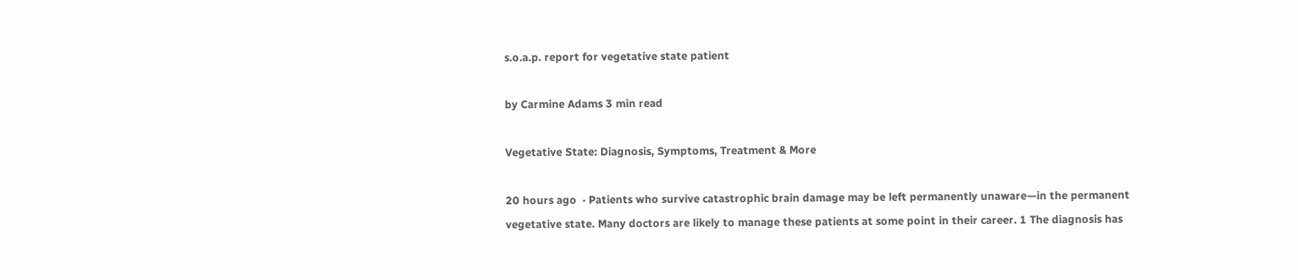s.o.a.p. report for vegetative state patient

by Carmine Adams 3 min read

Vegetative State: Diagnosis, Symptoms, Treatment & More

20 hours ago  · Patients who survive catastrophic brain damage may be left permanently unaware—in the permanent vegetative state. Many doctors are likely to manage these patients at some point in their career. 1 The diagnosis has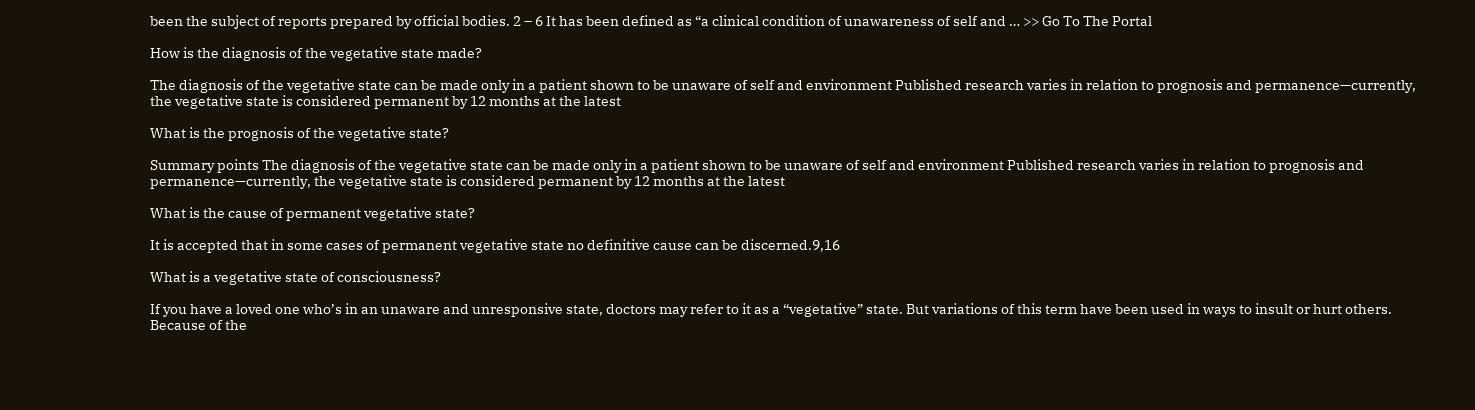been the subject of reports prepared by official bodies. 2 – 6 It has been defined as “a clinical condition of unawareness of self and … >> Go To The Portal

How is the diagnosis of the vegetative state made?

The diagnosis of the vegetative state can be made only in a patient shown to be unaware of self and environment Published research varies in relation to prognosis and permanence—currently, the vegetative state is considered permanent by 12 months at the latest

What is the prognosis of the vegetative state?

Summary points The diagnosis of the vegetative state can be made only in a patient shown to be unaware of self and environment Published research varies in relation to prognosis and permanence—currently, the vegetative state is considered permanent by 12 months at the latest

What is the cause of permanent vegetative state?

It is accepted that in some cases of permanent vegetative state no definitive cause can be discerned.9,16

What is a vegetative state of consciousness?

If you have a loved one who’s in an unaware and unresponsive state, doctors may refer to it as a “vegetative” state. But variations of this term have been used in ways to insult or hurt others. Because of the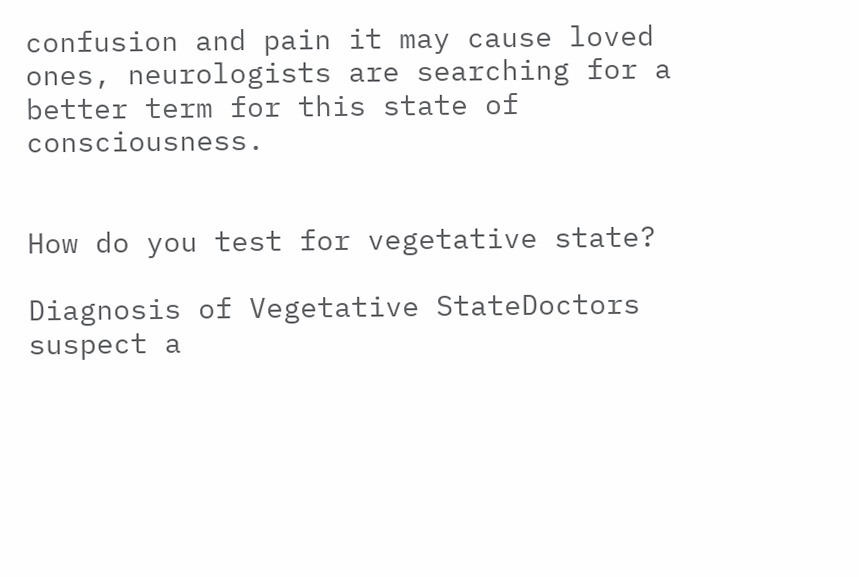confusion and pain it may cause loved ones, neurologists are searching for a better term for this state of consciousness.


How do you test for vegetative state?

Diagnosis of Vegetative StateDoctors suspect a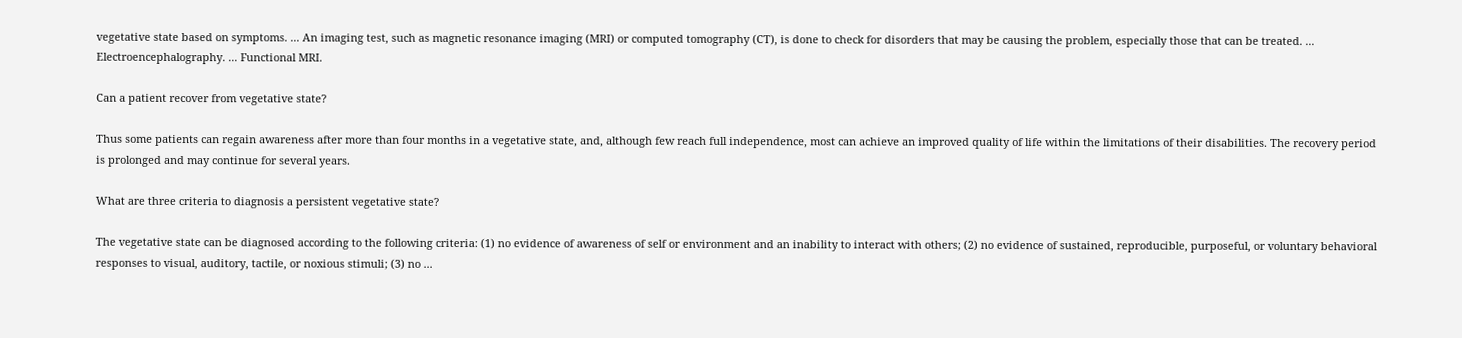vegetative state based on symptoms. ... An imaging test, such as magnetic resonance imaging (MRI) or computed tomography (CT), is done to check for disorders that may be causing the problem, especially those that can be treated. ... Electroencephalography. ... Functional MRI.

Can a patient recover from vegetative state?

Thus some patients can regain awareness after more than four months in a vegetative state, and, although few reach full independence, most can achieve an improved quality of life within the limitations of their disabilities. The recovery period is prolonged and may continue for several years.

What are three criteria to diagnosis a persistent vegetative state?

The vegetative state can be diagnosed according to the following criteria: (1) no evidence of awareness of self or environment and an inability to interact with others; (2) no evidence of sustained, reproducible, purposeful, or voluntary behavioral responses to visual, auditory, tactile, or noxious stimuli; (3) no ...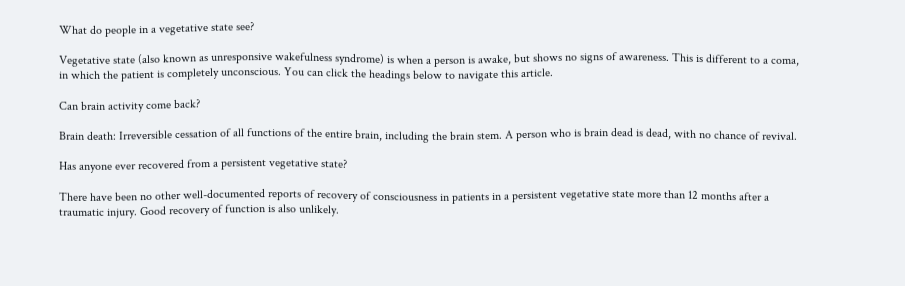What do people in a vegetative state see?

Vegetative state (also known as unresponsive wakefulness syndrome) is when a person is awake, but shows no signs of awareness. This is different to a coma, in which the patient is completely unconscious. You can click the headings below to navigate this article.

Can brain activity come back?

Brain death: Irreversible cessation of all functions of the entire brain, including the brain stem. A person who is brain dead is dead, with no chance of revival.

Has anyone ever recovered from a persistent vegetative state?

There have been no other well-documented reports of recovery of consciousness in patients in a persistent vegetative state more than 12 months after a traumatic injury. Good recovery of function is also unlikely.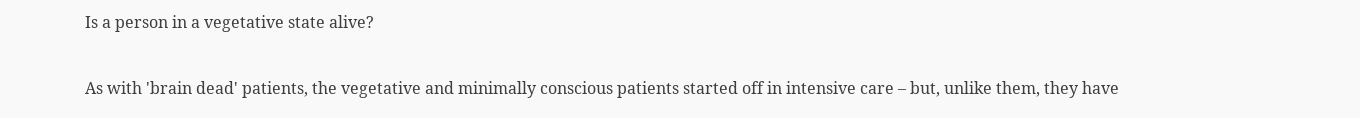Is a person in a vegetative state alive?

As with 'brain dead' patients, the vegetative and minimally conscious patients started off in intensive care – but, unlike them, they have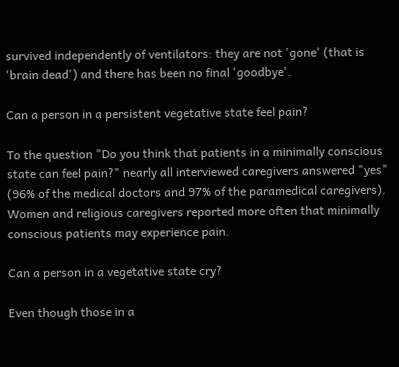survived independently of ventilators: they are not 'gone' (that is 'brain dead') and there has been no final 'goodbye'.

Can a person in a persistent vegetative state feel pain?

To the question "Do you think that patients in a minimally conscious state can feel pain?" nearly all interviewed caregivers answered "yes" (96% of the medical doctors and 97% of the paramedical caregivers). Women and religious caregivers reported more often that minimally conscious patients may experience pain.

Can a person in a vegetative state cry?

Even though those in a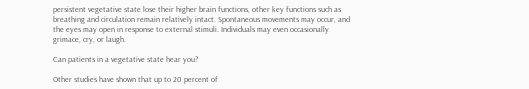persistent vegetative state lose their higher brain functions, other key functions such as breathing and circulation remain relatively intact. Spontaneous movements may occur, and the eyes may open in response to external stimuli. Individuals may even occasionally grimace, cry, or laugh.

Can patients in a vegetative state hear you?

Other studies have shown that up to 20 percent of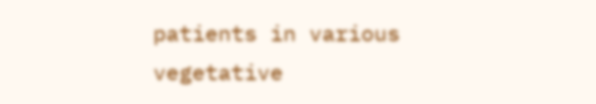patients in various vegetative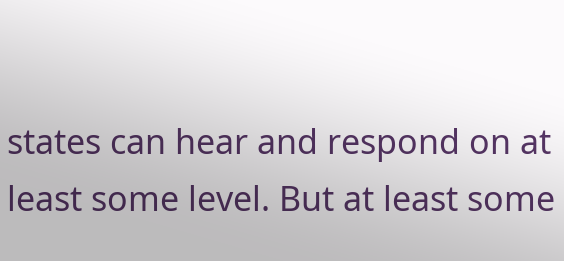states can hear and respond on at least some level. But at least some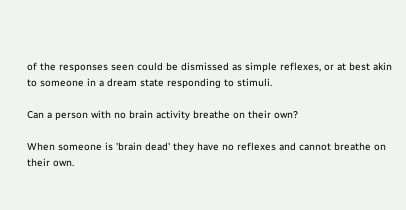of the responses seen could be dismissed as simple reflexes, or at best akin to someone in a dream state responding to stimuli.

Can a person with no brain activity breathe on their own?

When someone is 'brain dead' they have no reflexes and cannot breathe on their own.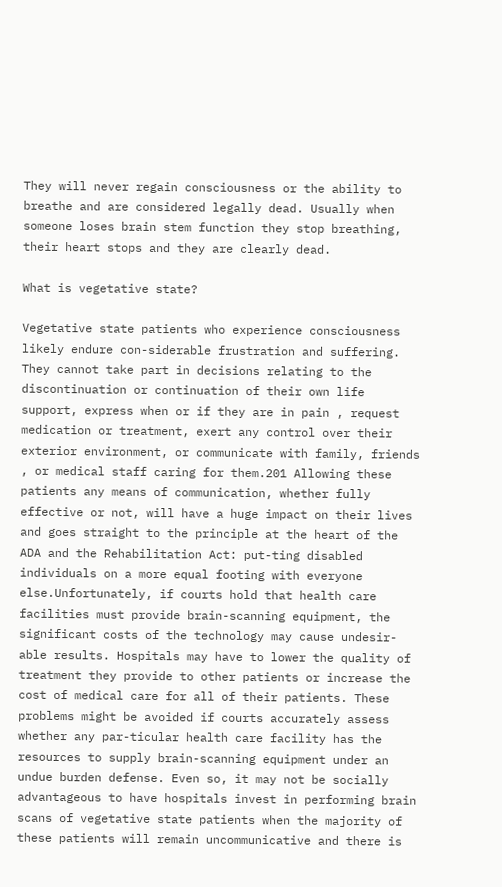They will never regain consciousness or the ability to breathe and are considered legally dead. Usually when someone loses brain stem function they stop breathing, their heart stops and they are clearly dead.

What is vegetative state?

Vegetative state patients who experience consciousness likely endure con-siderable frustration and suffering. They cannot take part in decisions relating to the discontinuation or continuation of their own life support, express when or if they are in pain , request medication or treatment, exert any control over their exterior environment, or communicate with family, friends , or medical staff caring for them.201 Allowing these patients any means of communication, whether fully effective or not, will have a huge impact on their lives and goes straight to the principle at the heart of the ADA and the Rehabilitation Act: put-ting disabled individuals on a more equal footing with everyone else.Unfortunately, if courts hold that health care facilities must provide brain-scanning equipment, the significant costs of the technology may cause undesir-able results. Hospitals may have to lower the quality of treatment they provide to other patients or increase the cost of medical care for all of their patients. These problems might be avoided if courts accurately assess whether any par-ticular health care facility has the resources to supply brain-scanning equipment under an undue burden defense. Even so, it may not be socially advantageous to have hospitals invest in performing brain scans of vegetative state patients when the majority of these patients will remain uncommunicative and there is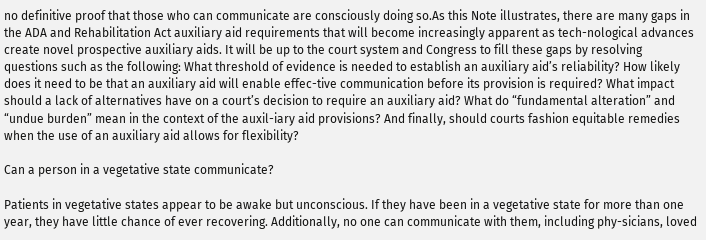no definitive proof that those who can communicate are consciously doing so.As this Note illustrates, there are many gaps in the ADA and Rehabilitation Act auxiliary aid requirements that will become increasingly apparent as tech-nological advances create novel prospective auxiliary aids. It will be up to the court system and Congress to fill these gaps by resolving questions such as the following: What threshold of evidence is needed to establish an auxiliary aid’s reliability? How likely does it need to be that an auxiliary aid will enable effec-tive communication before its provision is required? What impact should a lack of alternatives have on a court’s decision to require an auxiliary aid? What do “fundamental alteration” and “undue burden” mean in the context of the auxil-iary aid provisions? And finally, should courts fashion equitable remedies when the use of an auxiliary aid allows for flexibility?

Can a person in a vegetative state communicate?

Patients in vegetative states appear to be awake but unconscious. If they have been in a vegetative state for more than one year, they have little chance of ever recovering. Additionally, no one can communicate with them, including phy-sicians, loved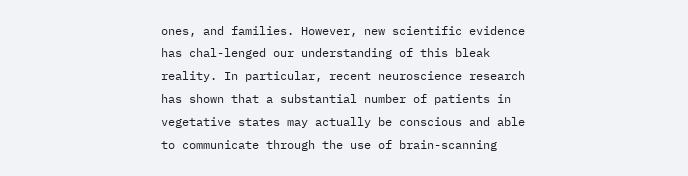ones, and families. However, new scientific evidence has chal-lenged our understanding of this bleak reality. In particular, recent neuroscience research has shown that a substantial number of patients in vegetative states may actually be conscious and able to communicate through the use of brain-scanning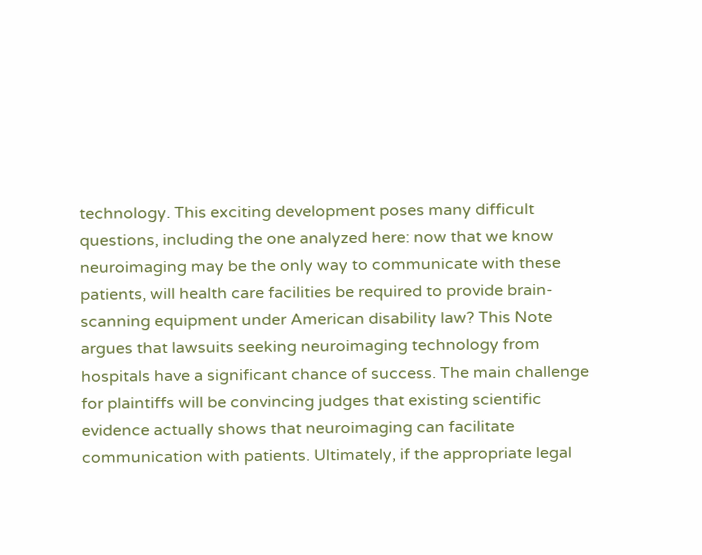technology. This exciting development poses many difficult questions, including the one analyzed here: now that we know neuroimaging may be the only way to communicate with these patients, will health care facilities be required to provide brain-scanning equipment under American disability law? This Note argues that lawsuits seeking neuroimaging technology from hospitals have a significant chance of success. The main challenge for plaintiffs will be convincing judges that existing scientific evidence actually shows that neuroimaging can facilitate communication with patients. Ultimately, if the appropriate legal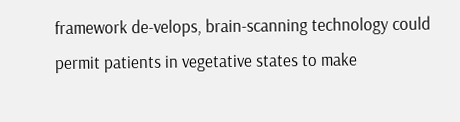framework de-velops, brain-scanning technology could permit patients in vegetative states to make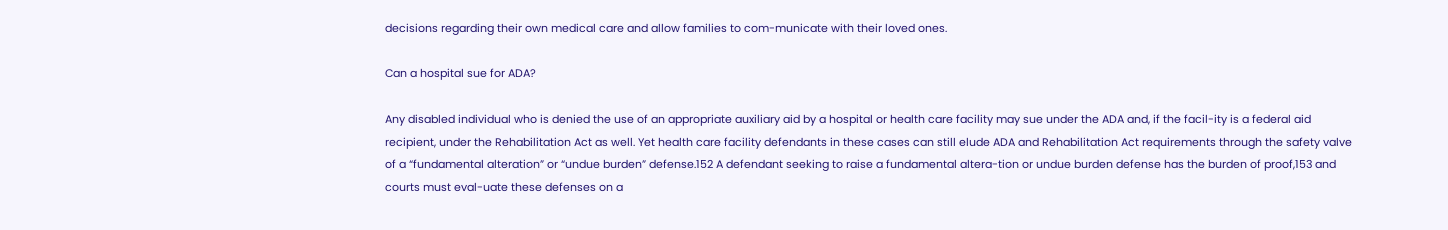decisions regarding their own medical care and allow families to com-municate with their loved ones.

Can a hospital sue for ADA?

Any disabled individual who is denied the use of an appropriate auxiliary aid by a hospital or health care facility may sue under the ADA and, if the facil-ity is a federal aid recipient, under the Rehabilitation Act as well. Yet health care facility defendants in these cases can still elude ADA and Rehabilitation Act requirements through the safety valve of a “fundamental alteration” or “undue burden” defense.152 A defendant seeking to raise a fundamental altera-tion or undue burden defense has the burden of proof,153 and courts must eval-uate these defenses on a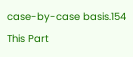case-by-case basis.154 This Part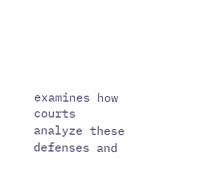examines how courts analyze these defenses and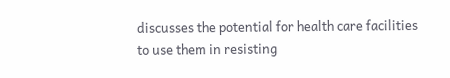discusses the potential for health care facilities to use them in resisting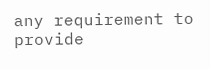any requirement to provide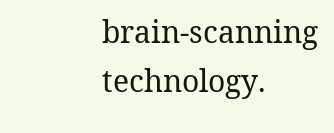brain-scanning technology.